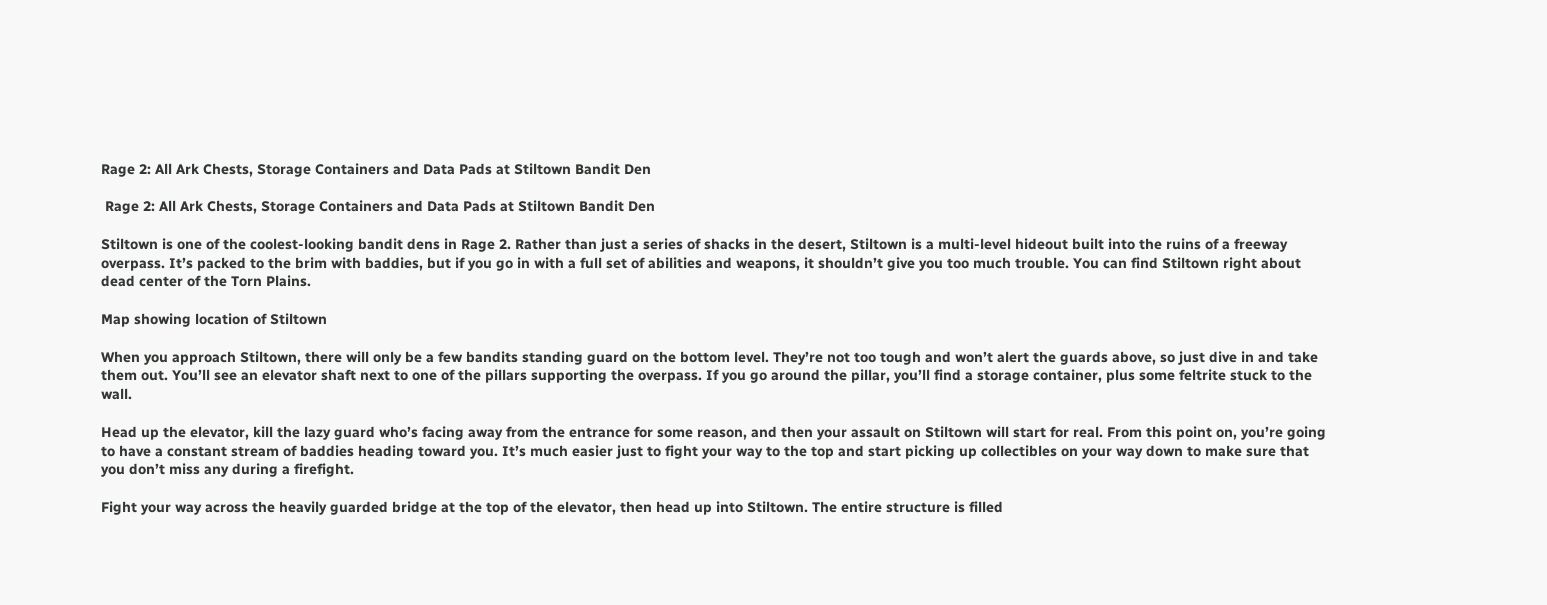Rage 2: All Ark Chests, Storage Containers and Data Pads at Stiltown Bandit Den

 Rage 2: All Ark Chests, Storage Containers and Data Pads at Stiltown Bandit Den

Stiltown is one of the coolest-looking bandit dens in Rage 2. Rather than just a series of shacks in the desert, Stiltown is a multi-level hideout built into the ruins of a freeway overpass. It’s packed to the brim with baddies, but if you go in with a full set of abilities and weapons, it shouldn’t give you too much trouble. You can find Stiltown right about dead center of the Torn Plains.

Map showing location of Stiltown

When you approach Stiltown, there will only be a few bandits standing guard on the bottom level. They’re not too tough and won’t alert the guards above, so just dive in and take them out. You’ll see an elevator shaft next to one of the pillars supporting the overpass. If you go around the pillar, you’ll find a storage container, plus some feltrite stuck to the wall.

Head up the elevator, kill the lazy guard who’s facing away from the entrance for some reason, and then your assault on Stiltown will start for real. From this point on, you’re going to have a constant stream of baddies heading toward you. It’s much easier just to fight your way to the top and start picking up collectibles on your way down to make sure that you don’t miss any during a firefight.

Fight your way across the heavily guarded bridge at the top of the elevator, then head up into Stiltown. The entire structure is filled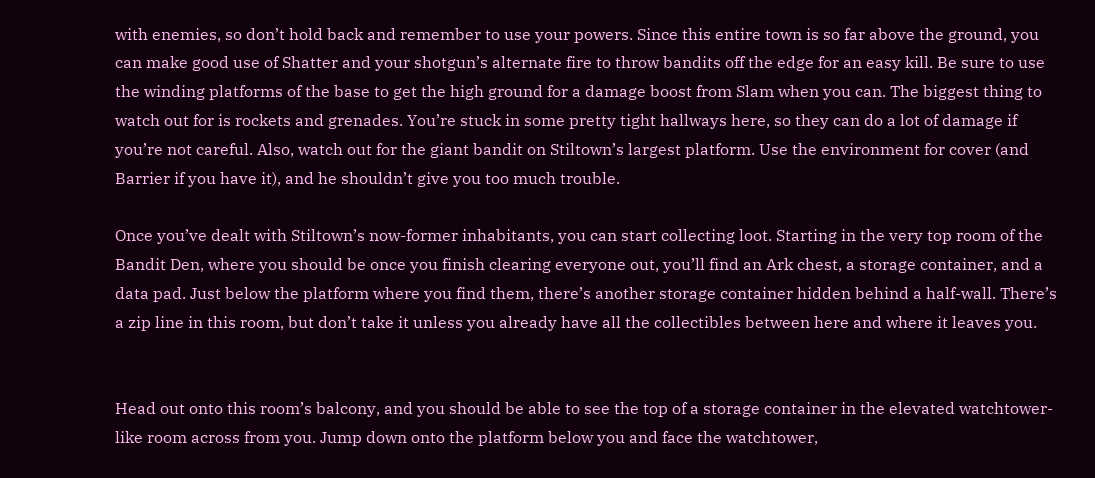with enemies, so don’t hold back and remember to use your powers. Since this entire town is so far above the ground, you can make good use of Shatter and your shotgun’s alternate fire to throw bandits off the edge for an easy kill. Be sure to use the winding platforms of the base to get the high ground for a damage boost from Slam when you can. The biggest thing to watch out for is rockets and grenades. You’re stuck in some pretty tight hallways here, so they can do a lot of damage if you’re not careful. Also, watch out for the giant bandit on Stiltown’s largest platform. Use the environment for cover (and Barrier if you have it), and he shouldn’t give you too much trouble.

Once you’ve dealt with Stiltown’s now-former inhabitants, you can start collecting loot. Starting in the very top room of the Bandit Den, where you should be once you finish clearing everyone out, you’ll find an Ark chest, a storage container, and a data pad. Just below the platform where you find them, there’s another storage container hidden behind a half-wall. There’s a zip line in this room, but don’t take it unless you already have all the collectibles between here and where it leaves you.


Head out onto this room’s balcony, and you should be able to see the top of a storage container in the elevated watchtower-like room across from you. Jump down onto the platform below you and face the watchtower,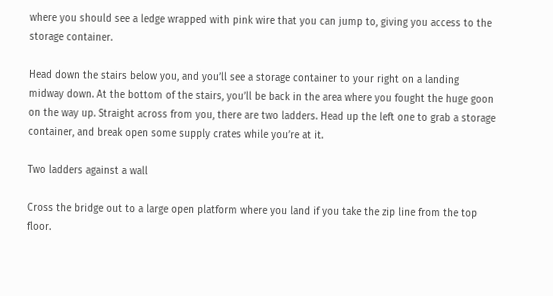where you should see a ledge wrapped with pink wire that you can jump to, giving you access to the storage container.

Head down the stairs below you, and you’ll see a storage container to your right on a landing midway down. At the bottom of the stairs, you’ll be back in the area where you fought the huge goon on the way up. Straight across from you, there are two ladders. Head up the left one to grab a storage container, and break open some supply crates while you’re at it.

Two ladders against a wall

Cross the bridge out to a large open platform where you land if you take the zip line from the top floor.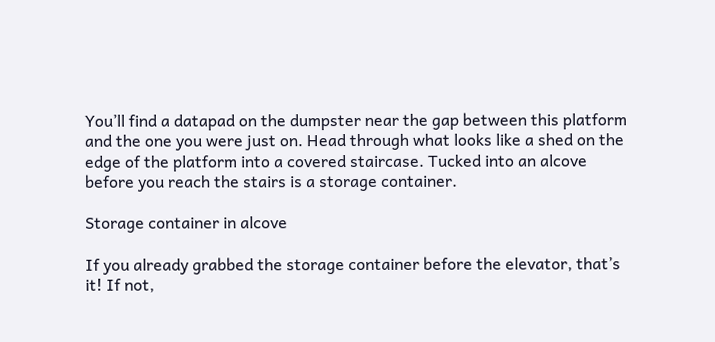You’ll find a datapad on the dumpster near the gap between this platform and the one you were just on. Head through what looks like a shed on the edge of the platform into a covered staircase. Tucked into an alcove before you reach the stairs is a storage container.

Storage container in alcove

If you already grabbed the storage container before the elevator, that’s it! If not,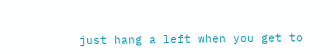just hang a left when you get to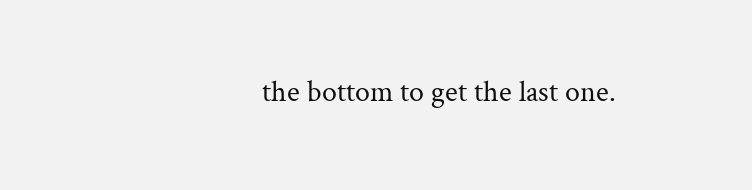the bottom to get the last one.